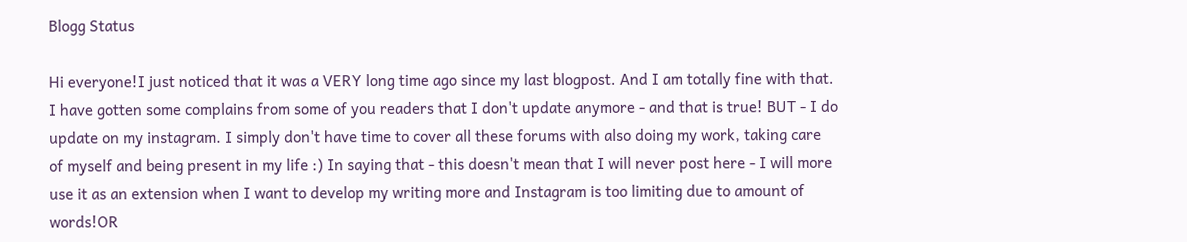Blogg Status

Hi everyone!I just noticed that it was a VERY long time ago since my last blogpost. And I am totally fine with that. I have gotten some complains from some of you readers that I don't update anymore - and that is true! BUT - I do update on my instagram. I simply don't have time to cover all these forums with also doing my work, taking care of myself and being present in my life :) In saying that - this doesn't mean that I will never post here - I will more use it as an extension when I want to develop my writing more and Instagram is too limiting due to amount of words!OR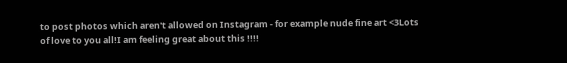to post photos which aren't allowed on Instagram - for example nude fine art <3Lots of love to you all!I am feeling great about this !!!!